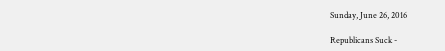Sunday, June 26, 2016

Republicans Suck -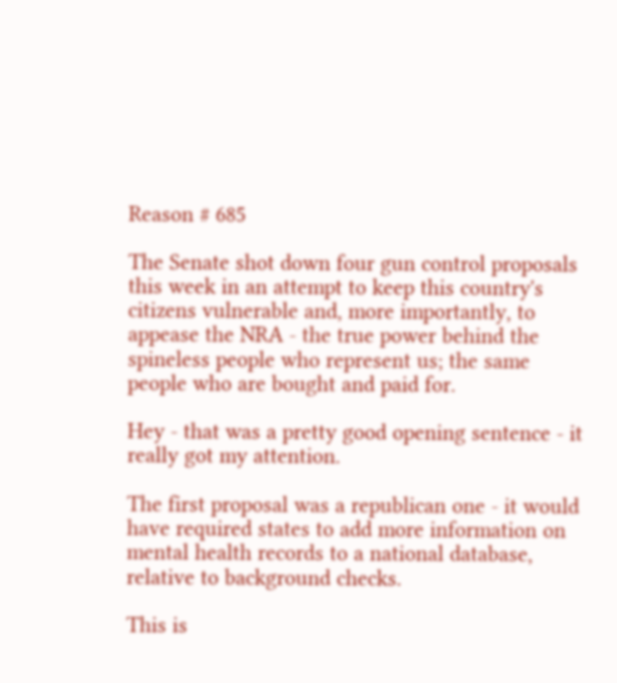Reason # 685

The Senate shot down four gun control proposals this week in an attempt to keep this country's citizens vulnerable and, more importantly, to appease the NRA - the true power behind the spineless people who represent us; the same people who are bought and paid for.

Hey - that was a pretty good opening sentence - it really got my attention.

The first proposal was a republican one - it would have required states to add more information on mental health records to a national database, relative to background checks.

This is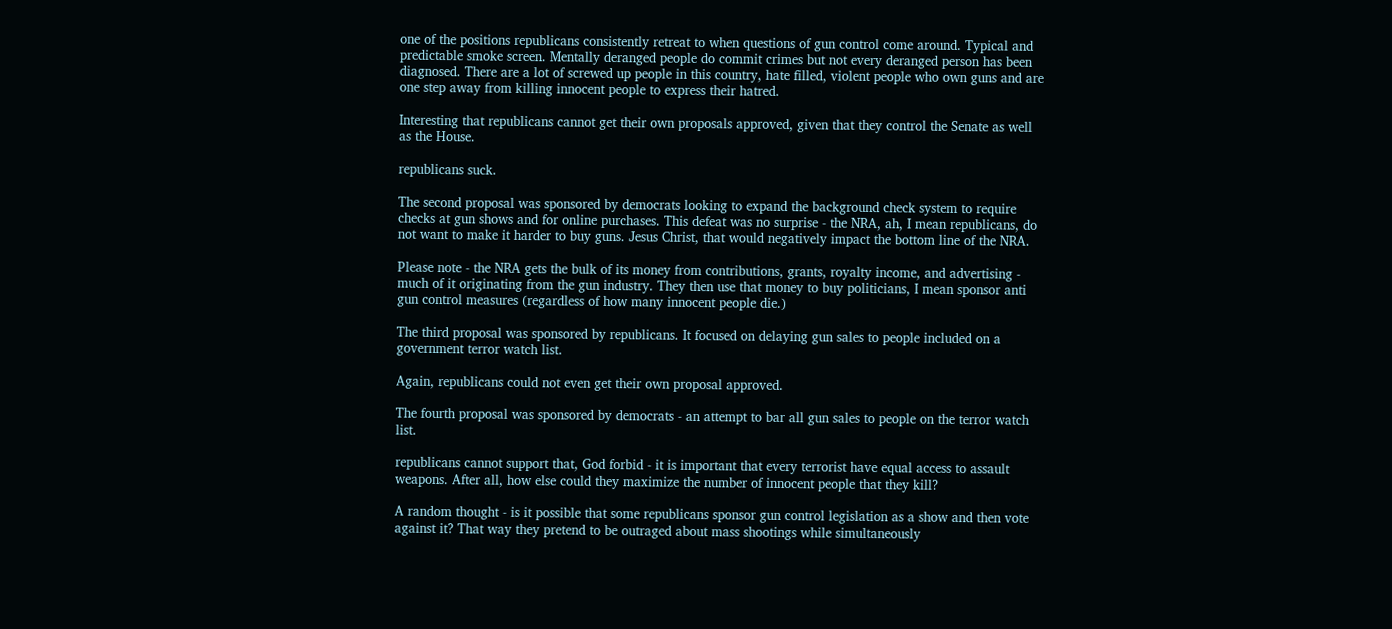one of the positions republicans consistently retreat to when questions of gun control come around. Typical and predictable smoke screen. Mentally deranged people do commit crimes but not every deranged person has been diagnosed. There are a lot of screwed up people in this country, hate filled, violent people who own guns and are one step away from killing innocent people to express their hatred.

Interesting that republicans cannot get their own proposals approved, given that they control the Senate as well as the House.

republicans suck.

The second proposal was sponsored by democrats looking to expand the background check system to require checks at gun shows and for online purchases. This defeat was no surprise - the NRA, ah, I mean republicans, do not want to make it harder to buy guns. Jesus Christ, that would negatively impact the bottom line of the NRA.

Please note - the NRA gets the bulk of its money from contributions, grants, royalty income, and advertising - much of it originating from the gun industry. They then use that money to buy politicians, I mean sponsor anti gun control measures (regardless of how many innocent people die.)

The third proposal was sponsored by republicans. It focused on delaying gun sales to people included on a government terror watch list.

Again, republicans could not even get their own proposal approved.

The fourth proposal was sponsored by democrats - an attempt to bar all gun sales to people on the terror watch list.

republicans cannot support that, God forbid - it is important that every terrorist have equal access to assault weapons. After all, how else could they maximize the number of innocent people that they kill?

A random thought - is it possible that some republicans sponsor gun control legislation as a show and then vote against it? That way they pretend to be outraged about mass shootings while simultaneously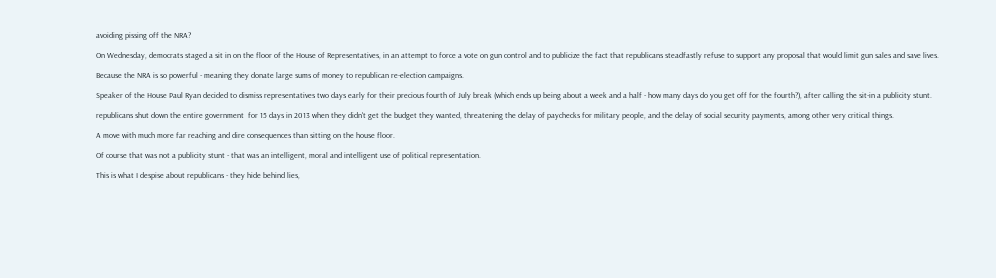avoiding pissing off the NRA?

On Wednesday, democrats staged a sit in on the floor of the House of Representatives, in an attempt to force a vote on gun control and to publicize the fact that republicans steadfastly refuse to support any proposal that would limit gun sales and save lives.

Because the NRA is so powerful - meaning they donate large sums of money to republican re-election campaigns.

Speaker of the House Paul Ryan decided to dismiss representatives two days early for their precious fourth of July break (which ends up being about a week and a half - how many days do you get off for the fourth?), after calling the sit-in a publicity stunt.

republicans shut down the entire government  for 15 days in 2013 when they didn't get the budget they wanted, threatening the delay of paychecks for military people, and the delay of social security payments, among other very critical things.

A move with much more far reaching and dire consequences than sitting on the house floor.

Of course that was not a publicity stunt - that was an intelligent, moral and intelligent use of political representation.

This is what I despise about republicans - they hide behind lies,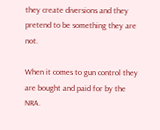they create diversions and they pretend to be something they are not.

When it comes to gun control they are bought and paid for by the NRA.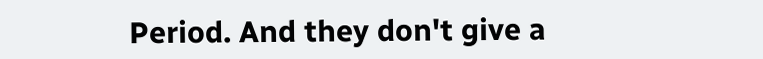Period. And they don't give a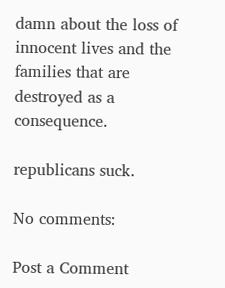damn about the loss of innocent lives and the families that are destroyed as a consequence.

republicans suck.

No comments:

Post a Comment